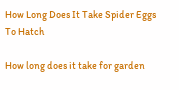How Long Does It Take Spider Eggs To Hatch

How long does it take for garden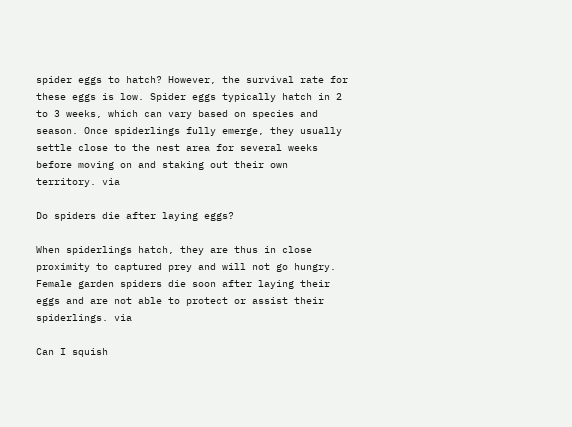spider eggs to hatch? However, the survival rate for these eggs is low. Spider eggs typically hatch in 2 to 3 weeks, which can vary based on species and season. Once spiderlings fully emerge, they usually settle close to the nest area for several weeks before moving on and staking out their own territory. via

Do spiders die after laying eggs?

When spiderlings hatch, they are thus in close proximity to captured prey and will not go hungry. Female garden spiders die soon after laying their eggs and are not able to protect or assist their spiderlings. via

Can I squish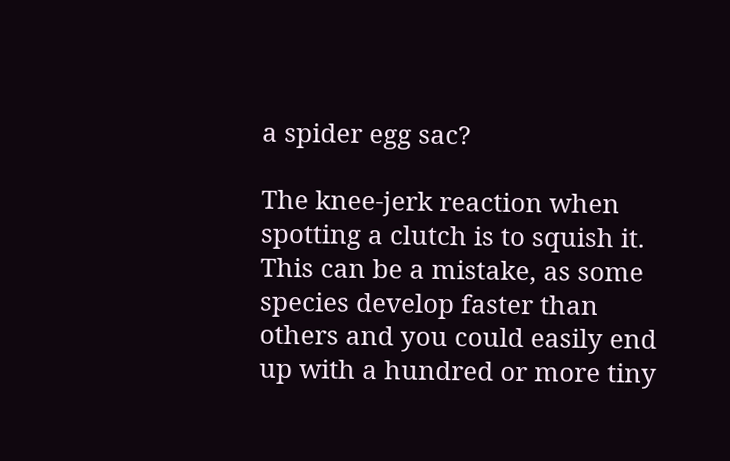a spider egg sac?

The knee-jerk reaction when spotting a clutch is to squish it. This can be a mistake, as some species develop faster than others and you could easily end up with a hundred or more tiny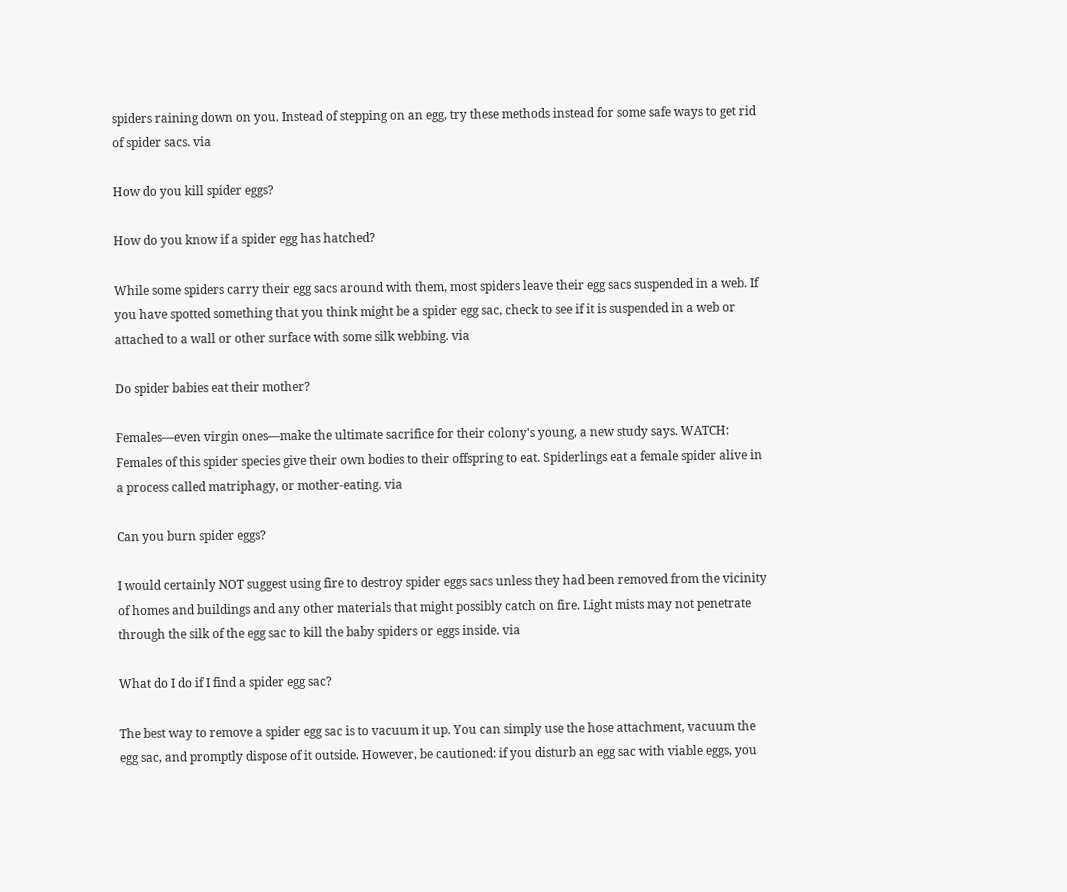spiders raining down on you. Instead of stepping on an egg, try these methods instead for some safe ways to get rid of spider sacs. via

How do you kill spider eggs?

How do you know if a spider egg has hatched?

While some spiders carry their egg sacs around with them, most spiders leave their egg sacs suspended in a web. If you have spotted something that you think might be a spider egg sac, check to see if it is suspended in a web or attached to a wall or other surface with some silk webbing. via

Do spider babies eat their mother?

Females—even virgin ones—make the ultimate sacrifice for their colony's young, a new study says. WATCH: Females of this spider species give their own bodies to their offspring to eat. Spiderlings eat a female spider alive in a process called matriphagy, or mother-eating. via

Can you burn spider eggs?

I would certainly NOT suggest using fire to destroy spider eggs sacs unless they had been removed from the vicinity of homes and buildings and any other materials that might possibly catch on fire. Light mists may not penetrate through the silk of the egg sac to kill the baby spiders or eggs inside. via

What do I do if I find a spider egg sac?

The best way to remove a spider egg sac is to vacuum it up. You can simply use the hose attachment, vacuum the egg sac, and promptly dispose of it outside. However, be cautioned: if you disturb an egg sac with viable eggs, you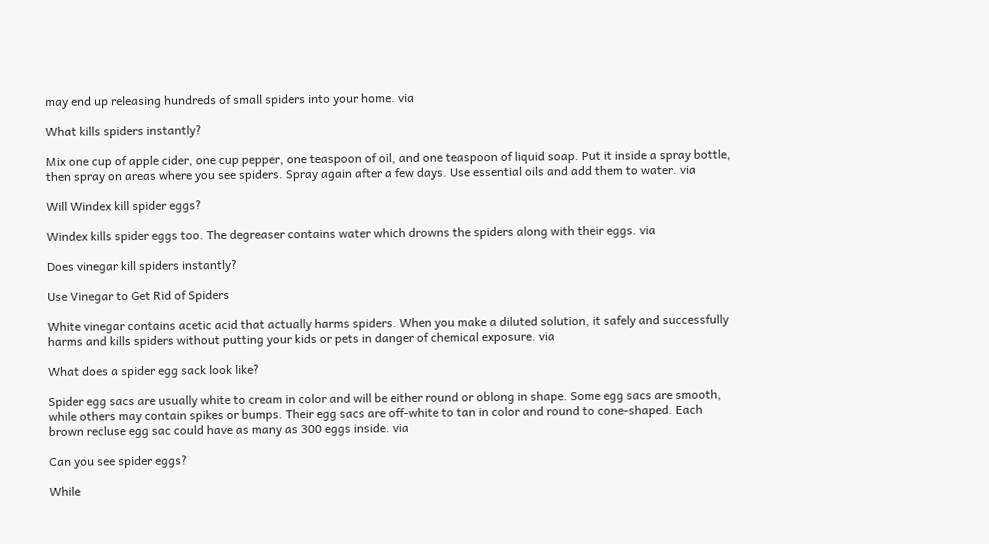may end up releasing hundreds of small spiders into your home. via

What kills spiders instantly?

Mix one cup of apple cider, one cup pepper, one teaspoon of oil, and one teaspoon of liquid soap. Put it inside a spray bottle, then spray on areas where you see spiders. Spray again after a few days. Use essential oils and add them to water. via

Will Windex kill spider eggs?

Windex kills spider eggs too. The degreaser contains water which drowns the spiders along with their eggs. via

Does vinegar kill spiders instantly?

Use Vinegar to Get Rid of Spiders

White vinegar contains acetic acid that actually harms spiders. When you make a diluted solution, it safely and successfully harms and kills spiders without putting your kids or pets in danger of chemical exposure. via

What does a spider egg sack look like?

Spider egg sacs are usually white to cream in color and will be either round or oblong in shape. Some egg sacs are smooth, while others may contain spikes or bumps. Their egg sacs are off-white to tan in color and round to cone-shaped. Each brown recluse egg sac could have as many as 300 eggs inside. via

Can you see spider eggs?

While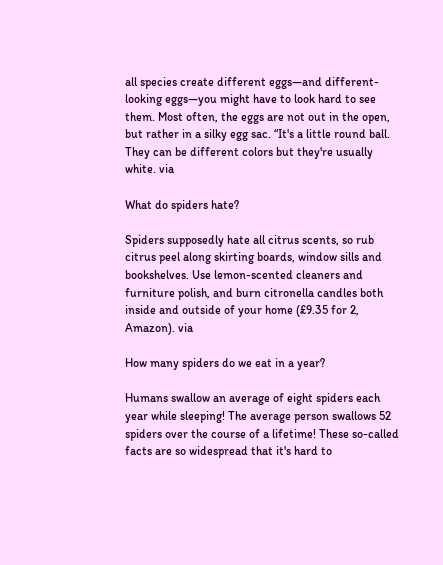all species create different eggs—and different-looking eggs—you might have to look hard to see them. Most often, the eggs are not out in the open, but rather in a silky egg sac. “It's a little round ball. They can be different colors but they're usually white. via

What do spiders hate?

Spiders supposedly hate all citrus scents, so rub citrus peel along skirting boards, window sills and bookshelves. Use lemon-scented cleaners and furniture polish, and burn citronella candles both inside and outside of your home (£9.35 for 2, Amazon). via

How many spiders do we eat in a year?

Humans swallow an average of eight spiders each year while sleeping! The average person swallows 52 spiders over the course of a lifetime! These so-called facts are so widespread that it's hard to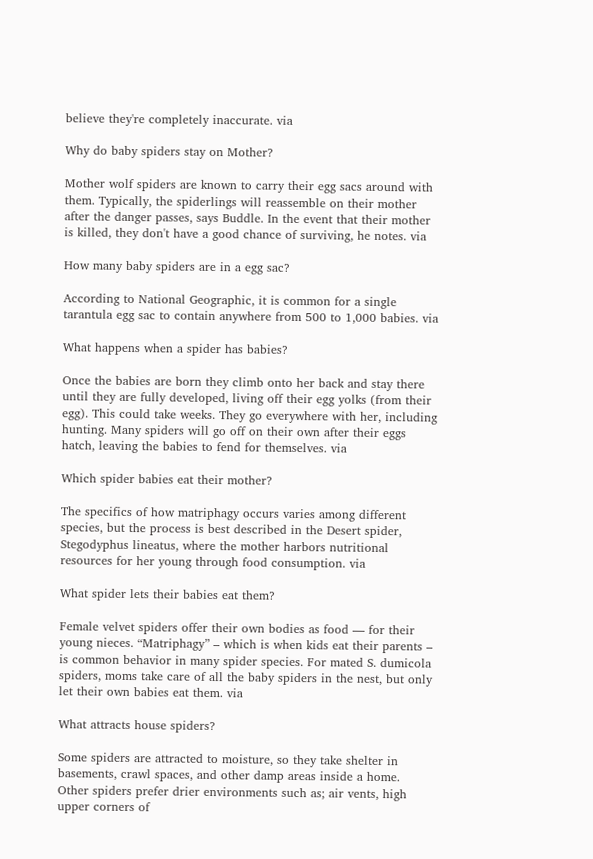believe they're completely inaccurate. via

Why do baby spiders stay on Mother?

Mother wolf spiders are known to carry their egg sacs around with them. Typically, the spiderlings will reassemble on their mother after the danger passes, says Buddle. In the event that their mother is killed, they don't have a good chance of surviving, he notes. via

How many baby spiders are in a egg sac?

According to National Geographic, it is common for a single tarantula egg sac to contain anywhere from 500 to 1,000 babies. via

What happens when a spider has babies?

Once the babies are born they climb onto her back and stay there until they are fully developed, living off their egg yolks (from their egg). This could take weeks. They go everywhere with her, including hunting. Many spiders will go off on their own after their eggs hatch, leaving the babies to fend for themselves. via

Which spider babies eat their mother?

The specifics of how matriphagy occurs varies among different species, but the process is best described in the Desert spider, Stegodyphus lineatus, where the mother harbors nutritional resources for her young through food consumption. via

What spider lets their babies eat them?

Female velvet spiders offer their own bodies as food — for their young nieces. “Matriphagy” – which is when kids eat their parents – is common behavior in many spider species. For mated S. dumicola spiders, moms take care of all the baby spiders in the nest, but only let their own babies eat them. via

What attracts house spiders?

Some spiders are attracted to moisture, so they take shelter in basements, crawl spaces, and other damp areas inside a home. Other spiders prefer drier environments such as; air vents, high upper corners of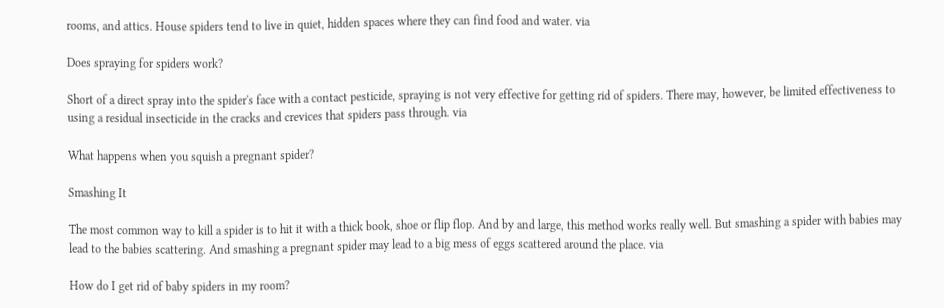rooms, and attics. House spiders tend to live in quiet, hidden spaces where they can find food and water. via

Does spraying for spiders work?

Short of a direct spray into the spider's face with a contact pesticide, spraying is not very effective for getting rid of spiders. There may, however, be limited effectiveness to using a residual insecticide in the cracks and crevices that spiders pass through. via

What happens when you squish a pregnant spider?

Smashing It

The most common way to kill a spider is to hit it with a thick book, shoe or flip flop. And by and large, this method works really well. But smashing a spider with babies may lead to the babies scattering. And smashing a pregnant spider may lead to a big mess of eggs scattered around the place. via

How do I get rid of baby spiders in my room?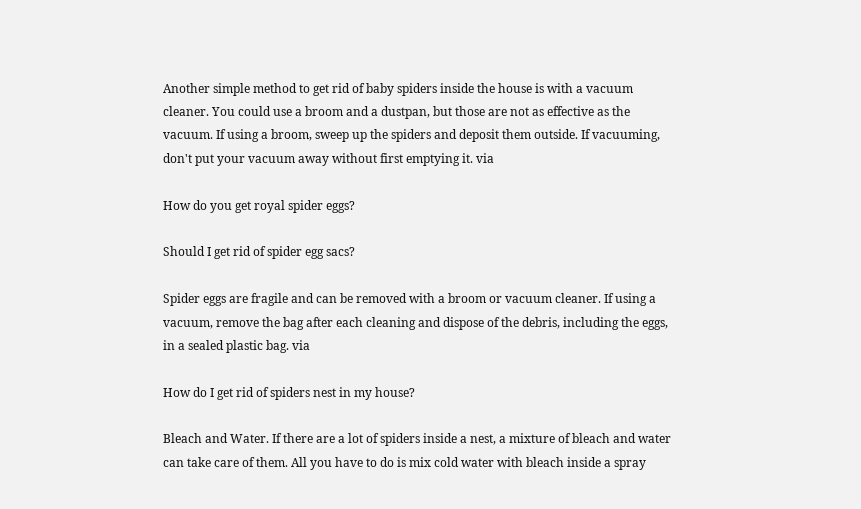Another simple method to get rid of baby spiders inside the house is with a vacuum cleaner. You could use a broom and a dustpan, but those are not as effective as the vacuum. If using a broom, sweep up the spiders and deposit them outside. If vacuuming, don't put your vacuum away without first emptying it. via

How do you get royal spider eggs?

Should I get rid of spider egg sacs?

Spider eggs are fragile and can be removed with a broom or vacuum cleaner. If using a vacuum, remove the bag after each cleaning and dispose of the debris, including the eggs, in a sealed plastic bag. via

How do I get rid of spiders nest in my house?

Bleach and Water. If there are a lot of spiders inside a nest, a mixture of bleach and water can take care of them. All you have to do is mix cold water with bleach inside a spray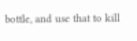bottle, and use that to kill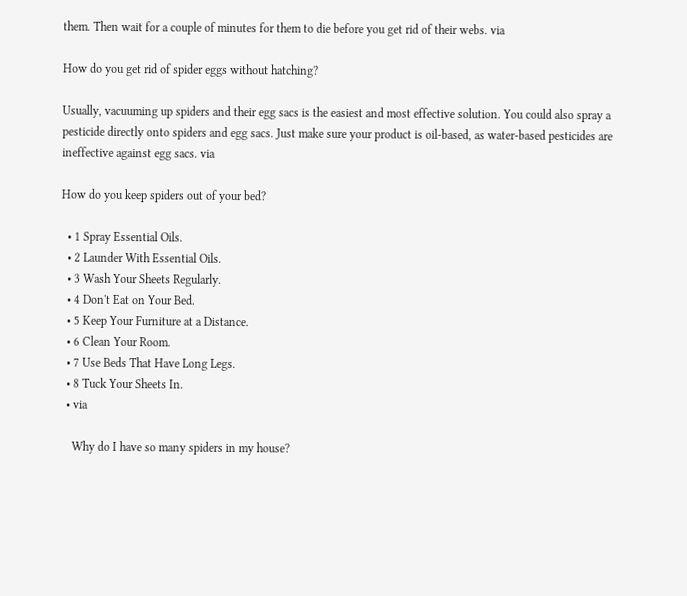them. Then wait for a couple of minutes for them to die before you get rid of their webs. via

How do you get rid of spider eggs without hatching?

Usually, vacuuming up spiders and their egg sacs is the easiest and most effective solution. You could also spray a pesticide directly onto spiders and egg sacs. Just make sure your product is oil-based, as water-based pesticides are ineffective against egg sacs. via

How do you keep spiders out of your bed?

  • 1 Spray Essential Oils.
  • 2 Launder With Essential Oils.
  • 3 Wash Your Sheets Regularly.
  • 4 Don't Eat on Your Bed.
  • 5 Keep Your Furniture at a Distance.
  • 6 Clean Your Room.
  • 7 Use Beds That Have Long Legs.
  • 8 Tuck Your Sheets In.
  • via

    Why do I have so many spiders in my house?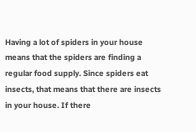Having a lot of spiders in your house means that the spiders are finding a regular food supply. Since spiders eat insects, that means that there are insects in your house. If there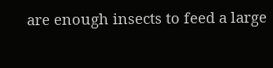are enough insects to feed a large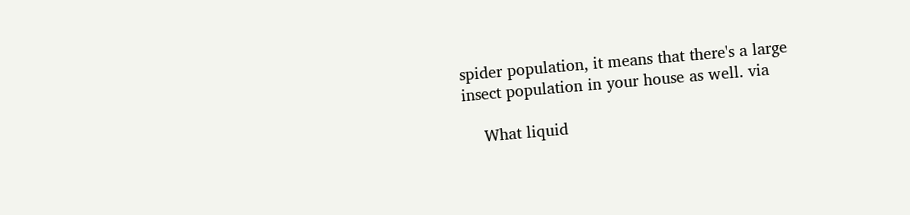spider population, it means that there's a large insect population in your house as well. via

    What liquid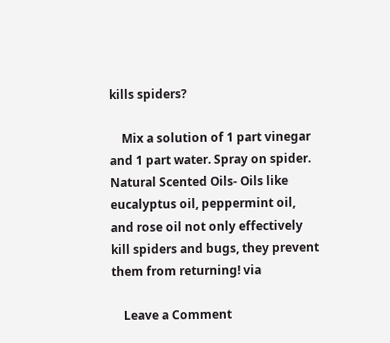kills spiders?

    Mix a solution of 1 part vinegar and 1 part water. Spray on spider. Natural Scented Oils- Oils like eucalyptus oil, peppermint oil, and rose oil not only effectively kill spiders and bugs, they prevent them from returning! via

    Leave a Comment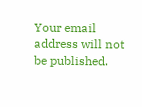Your email address will not be published.